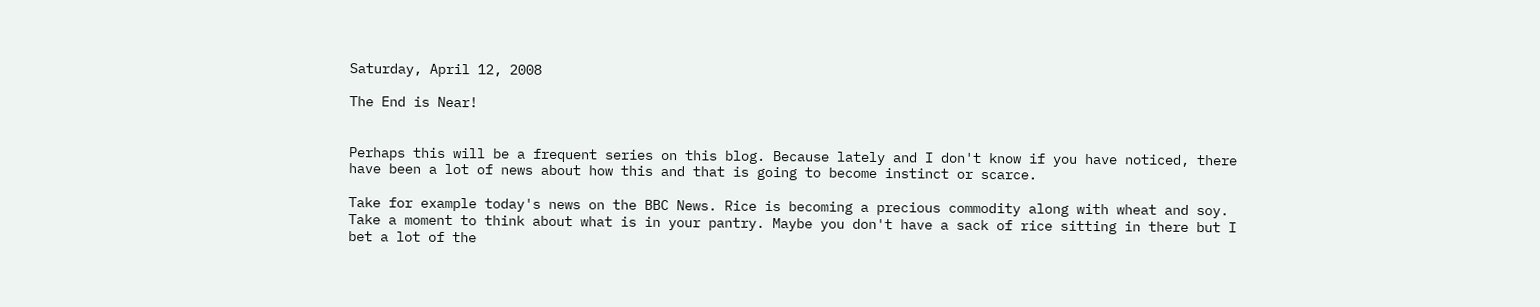Saturday, April 12, 2008

The End is Near!


Perhaps this will be a frequent series on this blog. Because lately and I don't know if you have noticed, there have been a lot of news about how this and that is going to become instinct or scarce.

Take for example today's news on the BBC News. Rice is becoming a precious commodity along with wheat and soy. Take a moment to think about what is in your pantry. Maybe you don't have a sack of rice sitting in there but I bet a lot of the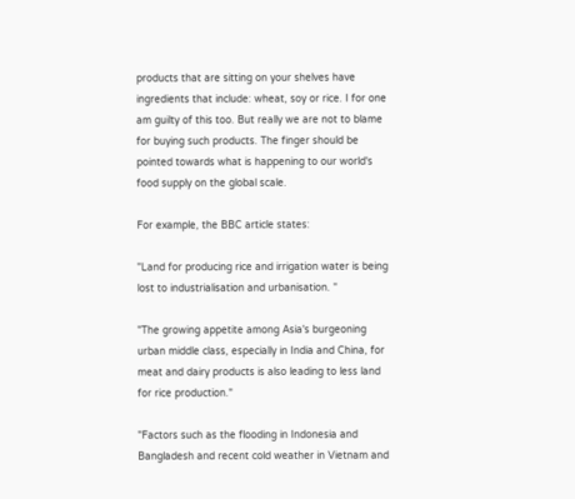products that are sitting on your shelves have ingredients that include: wheat, soy or rice. I for one am guilty of this too. But really we are not to blame for buying such products. The finger should be pointed towards what is happening to our world's food supply on the global scale.

For example, the BBC article states:

"Land for producing rice and irrigation water is being lost to industrialisation and urbanisation. "

"The growing appetite among Asia's burgeoning urban middle class, especially in India and China, for meat and dairy products is also leading to less land for rice production."

"Factors such as the flooding in Indonesia and Bangladesh and recent cold weather in Vietnam and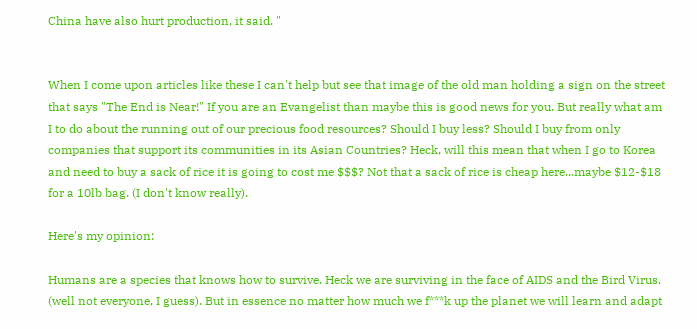China have also hurt production, it said. "


When I come upon articles like these I can't help but see that image of the old man holding a sign on the street that says "The End is Near!" If you are an Evangelist than maybe this is good news for you. But really what am I to do about the running out of our precious food resources? Should I buy less? Should I buy from only companies that support its communities in its Asian Countries? Heck, will this mean that when I go to Korea and need to buy a sack of rice it is going to cost me $$$? Not that a sack of rice is cheap here...maybe $12-$18 for a 10lb bag. (I don't know really).

Here's my opinion:

Humans are a species that knows how to survive. Heck we are surviving in the face of AIDS and the Bird Virus. (well not everyone, I guess). But in essence no matter how much we f***k up the planet we will learn and adapt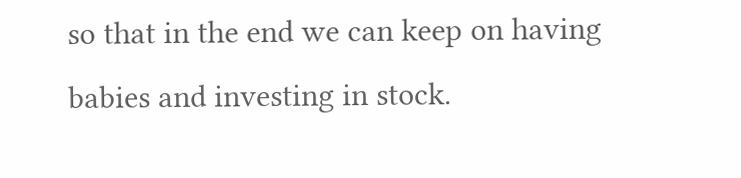so that in the end we can keep on having babies and investing in stock.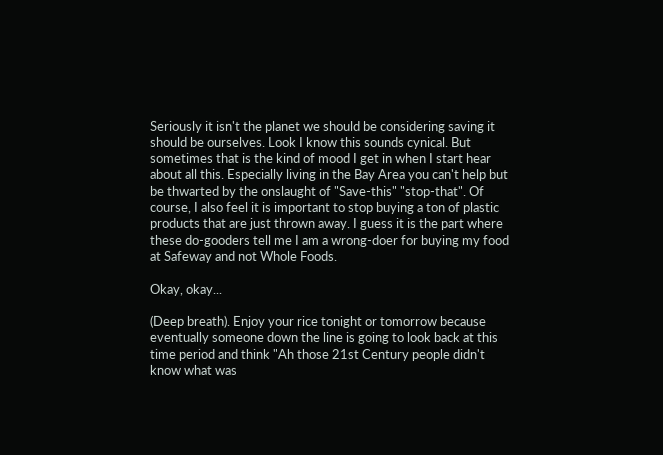Seriously it isn't the planet we should be considering saving it should be ourselves. Look I know this sounds cynical. But sometimes that is the kind of mood I get in when I start hear about all this. Especially living in the Bay Area you can't help but be thwarted by the onslaught of "Save-this" "stop-that". Of course, I also feel it is important to stop buying a ton of plastic products that are just thrown away. I guess it is the part where these do-gooders tell me I am a wrong-doer for buying my food at Safeway and not Whole Foods.

Okay, okay...

(Deep breath). Enjoy your rice tonight or tomorrow because eventually someone down the line is going to look back at this time period and think "Ah those 21st Century people didn't know what was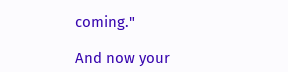coming."

And now your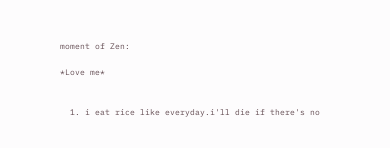moment of Zen:

*Love me*


  1. i eat rice like everyday.i'll die if there's no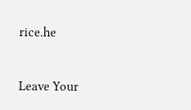rice.he


Leave Your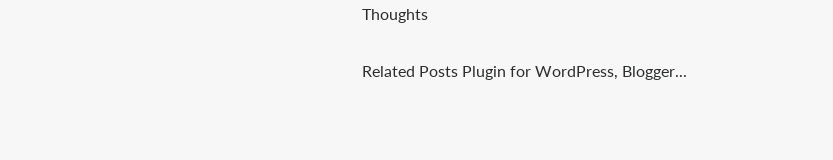Thoughts

Related Posts Plugin for WordPress, Blogger...